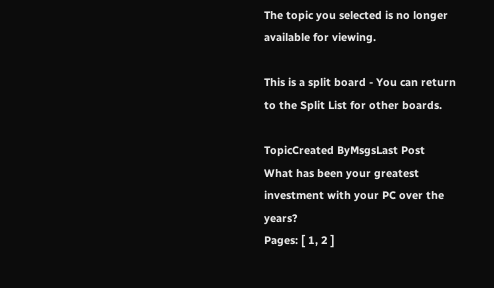The topic you selected is no longer available for viewing.

This is a split board - You can return to the Split List for other boards.

TopicCreated ByMsgsLast Post
What has been your greatest investment with your PC over the years?
Pages: [ 1, 2 ]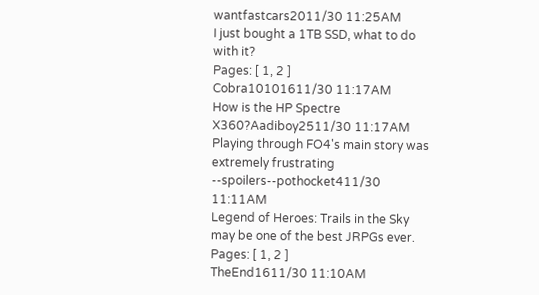wantfastcars2011/30 11:25AM
I just bought a 1TB SSD, what to do with it?
Pages: [ 1, 2 ]
Cobra10101611/30 11:17AM
How is the HP Spectre X360?Aadiboy2511/30 11:17AM
Playing through FO4's main story was extremely frustrating --spoilers--pothocket411/30 11:11AM
Legend of Heroes: Trails in the Sky may be one of the best JRPGs ever.
Pages: [ 1, 2 ]
TheEnd1611/30 11:10AM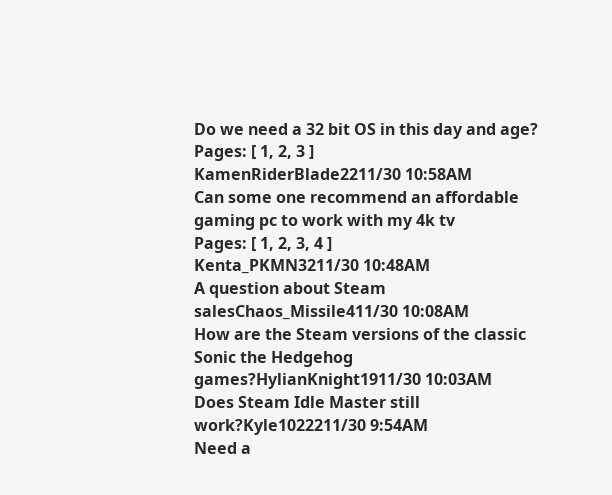Do we need a 32 bit OS in this day and age?
Pages: [ 1, 2, 3 ]
KamenRiderBlade2211/30 10:58AM
Can some one recommend an affordable gaming pc to work with my 4k tv
Pages: [ 1, 2, 3, 4 ]
Kenta_PKMN3211/30 10:48AM
A question about Steam salesChaos_Missile411/30 10:08AM
How are the Steam versions of the classic Sonic the Hedgehog games?HylianKnight1911/30 10:03AM
Does Steam Idle Master still work?Kyle1022211/30 9:54AM
Need a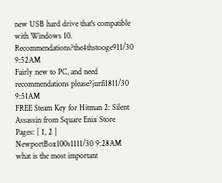new USB hard drive that's compatible with Windows 10. Recommendations?the4thstooge911/30 9:52AM
Fairly new to PC, and need recommendations please?jurfi1811/30 9:51AM
FREE Steam Key for Hitman 2: Silent Assassin from Square Enix Store
Pages: [ 1, 2 ]
NewportBox100s1111/30 9:28AM
what is the most important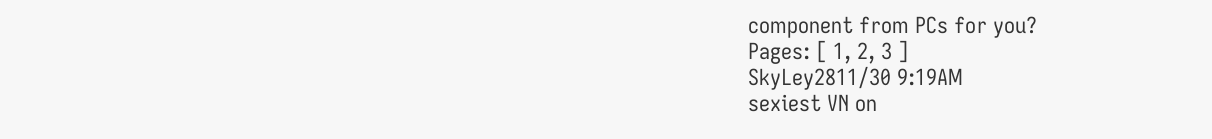component from PCs for you?
Pages: [ 1, 2, 3 ]
SkyLey2811/30 9:19AM
sexiest VN on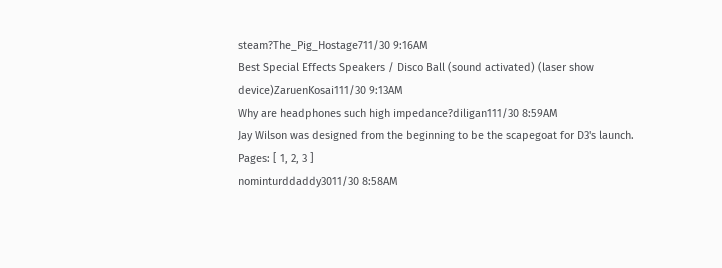steam?The_Pig_Hostage711/30 9:16AM
Best Special Effects Speakers / Disco Ball (sound activated) (laser show device)ZaruenKosai111/30 9:13AM
Why are headphones such high impedance?diligan111/30 8:59AM
Jay Wilson was designed from the beginning to be the scapegoat for D3's launch.
Pages: [ 1, 2, 3 ]
nominturddaddy3011/30 8:58AM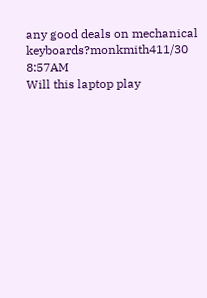any good deals on mechanical keyboards?monkmith411/30 8:57AM
Will this laptop play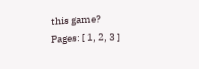this game?
Pages: [ 1, 2, 3 ]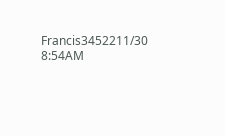Francis3452211/30 8:54AM